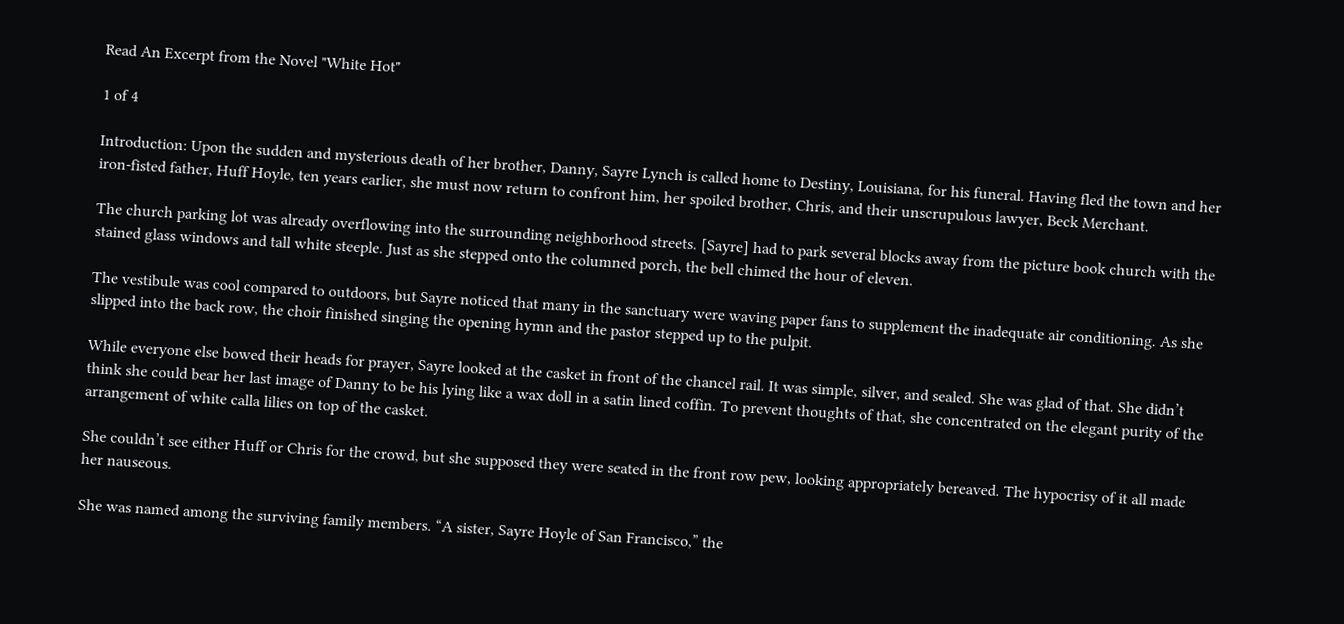Read An Excerpt from the Novel "White Hot"

1 of 4

Introduction: Upon the sudden and mysterious death of her brother, Danny, Sayre Lynch is called home to Destiny, Louisiana, for his funeral. Having fled the town and her iron-fisted father, Huff Hoyle, ten years earlier, she must now return to confront him, her spoiled brother, Chris, and their unscrupulous lawyer, Beck Merchant.

The church parking lot was already overflowing into the surrounding neighborhood streets. [Sayre] had to park several blocks away from the picture book church with the stained glass windows and tall white steeple. Just as she stepped onto the columned porch, the bell chimed the hour of eleven.

The vestibule was cool compared to outdoors, but Sayre noticed that many in the sanctuary were waving paper fans to supplement the inadequate air conditioning. As she slipped into the back row, the choir finished singing the opening hymn and the pastor stepped up to the pulpit.

While everyone else bowed their heads for prayer, Sayre looked at the casket in front of the chancel rail. It was simple, silver, and sealed. She was glad of that. She didn’t think she could bear her last image of Danny to be his lying like a wax doll in a satin lined coffin. To prevent thoughts of that, she concentrated on the elegant purity of the arrangement of white calla lilies on top of the casket.

She couldn’t see either Huff or Chris for the crowd, but she supposed they were seated in the front row pew, looking appropriately bereaved. The hypocrisy of it all made her nauseous.

She was named among the surviving family members. “A sister, Sayre Hoyle of San Francisco,” the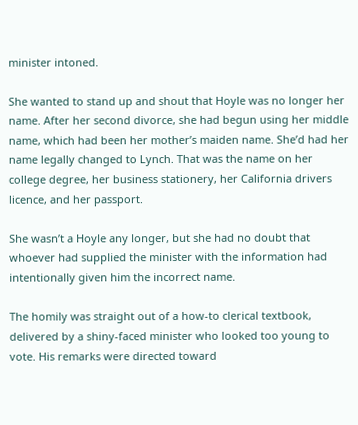minister intoned.

She wanted to stand up and shout that Hoyle was no longer her name. After her second divorce, she had begun using her middle name, which had been her mother’s maiden name. She’d had her name legally changed to Lynch. That was the name on her college degree, her business stationery, her California drivers licence, and her passport.

She wasn’t a Hoyle any longer, but she had no doubt that whoever had supplied the minister with the information had intentionally given him the incorrect name.

The homily was straight out of a how-to clerical textbook, delivered by a shiny-faced minister who looked too young to vote. His remarks were directed toward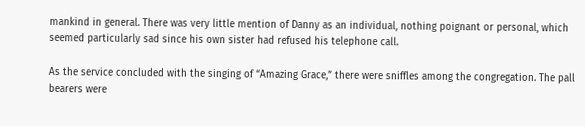mankind in general. There was very little mention of Danny as an individual, nothing poignant or personal, which seemed particularly sad since his own sister had refused his telephone call.

As the service concluded with the singing of “Amazing Grace,” there were sniffles among the congregation. The pall bearers were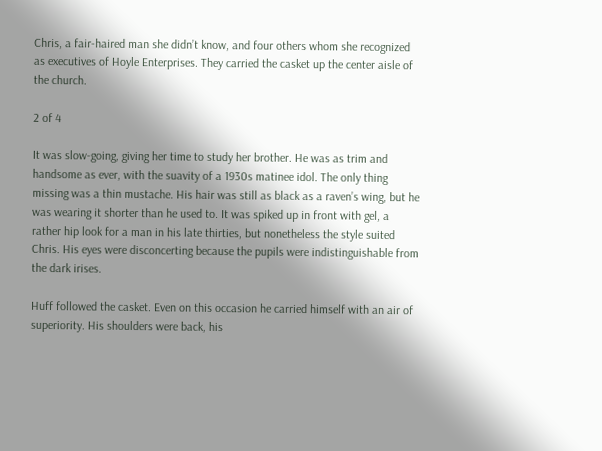Chris, a fair-haired man she didn’t know, and four others whom she recognized as executives of Hoyle Enterprises. They carried the casket up the center aisle of the church.

2 of 4

It was slow-going, giving her time to study her brother. He was as trim and handsome as ever, with the suavity of a 1930s matinee idol. The only thing missing was a thin mustache. His hair was still as black as a raven’s wing, but he was wearing it shorter than he used to. It was spiked up in front with gel, a rather hip look for a man in his late thirties, but nonetheless the style suited Chris. His eyes were disconcerting because the pupils were indistinguishable from the dark irises.

Huff followed the casket. Even on this occasion he carried himself with an air of superiority. His shoulders were back, his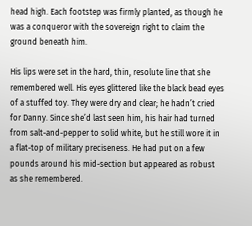head high. Each footstep was firmly planted, as though he was a conqueror with the sovereign right to claim the ground beneath him.

His lips were set in the hard, thin, resolute line that she remembered well. His eyes glittered like the black bead eyes of a stuffed toy. They were dry and clear; he hadn’t cried for Danny. Since she’d last seen him, his hair had turned from salt-and-pepper to solid white, but he still wore it in a flat-top of military preciseness. He had put on a few pounds around his mid-section but appeared as robust as she remembered.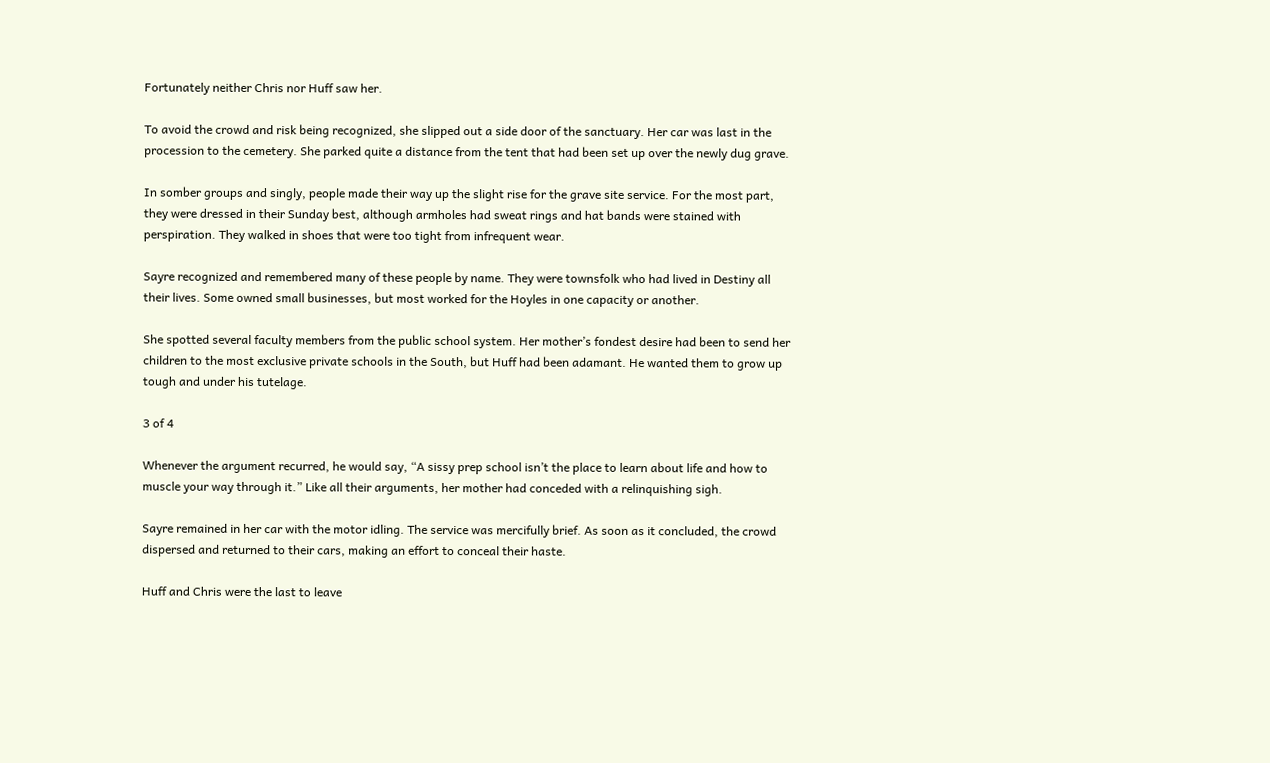Fortunately neither Chris nor Huff saw her.

To avoid the crowd and risk being recognized, she slipped out a side door of the sanctuary. Her car was last in the procession to the cemetery. She parked quite a distance from the tent that had been set up over the newly dug grave.

In somber groups and singly, people made their way up the slight rise for the grave site service. For the most part, they were dressed in their Sunday best, although armholes had sweat rings and hat bands were stained with perspiration. They walked in shoes that were too tight from infrequent wear.

Sayre recognized and remembered many of these people by name. They were townsfolk who had lived in Destiny all their lives. Some owned small businesses, but most worked for the Hoyles in one capacity or another.

She spotted several faculty members from the public school system. Her mother’s fondest desire had been to send her children to the most exclusive private schools in the South, but Huff had been adamant. He wanted them to grow up tough and under his tutelage.

3 of 4

Whenever the argument recurred, he would say, “A sissy prep school isn’t the place to learn about life and how to muscle your way through it.” Like all their arguments, her mother had conceded with a relinquishing sigh.

Sayre remained in her car with the motor idling. The service was mercifully brief. As soon as it concluded, the crowd dispersed and returned to their cars, making an effort to conceal their haste.

Huff and Chris were the last to leave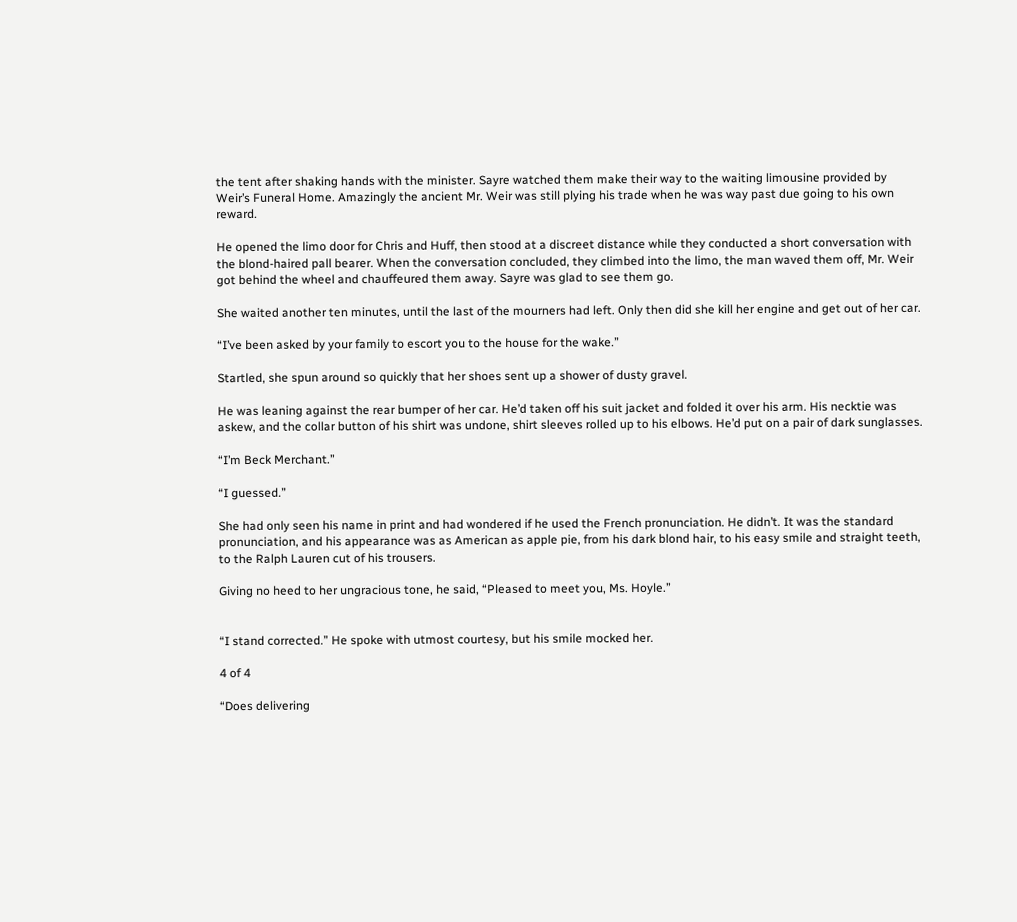the tent after shaking hands with the minister. Sayre watched them make their way to the waiting limousine provided by Weir’s Funeral Home. Amazingly the ancient Mr. Weir was still plying his trade when he was way past due going to his own reward.

He opened the limo door for Chris and Huff, then stood at a discreet distance while they conducted a short conversation with the blond-haired pall bearer. When the conversation concluded, they climbed into the limo, the man waved them off, Mr. Weir got behind the wheel and chauffeured them away. Sayre was glad to see them go.

She waited another ten minutes, until the last of the mourners had left. Only then did she kill her engine and get out of her car.

“I’ve been asked by your family to escort you to the house for the wake.”

Startled, she spun around so quickly that her shoes sent up a shower of dusty gravel.

He was leaning against the rear bumper of her car. He’d taken off his suit jacket and folded it over his arm. His necktie was askew, and the collar button of his shirt was undone, shirt sleeves rolled up to his elbows. He’d put on a pair of dark sunglasses.

“I’m Beck Merchant.”

“I guessed.”

She had only seen his name in print and had wondered if he used the French pronunciation. He didn’t. It was the standard pronunciation, and his appearance was as American as apple pie, from his dark blond hair, to his easy smile and straight teeth, to the Ralph Lauren cut of his trousers.

Giving no heed to her ungracious tone, he said, “Pleased to meet you, Ms. Hoyle.”


“I stand corrected.” He spoke with utmost courtesy, but his smile mocked her.

4 of 4

“Does delivering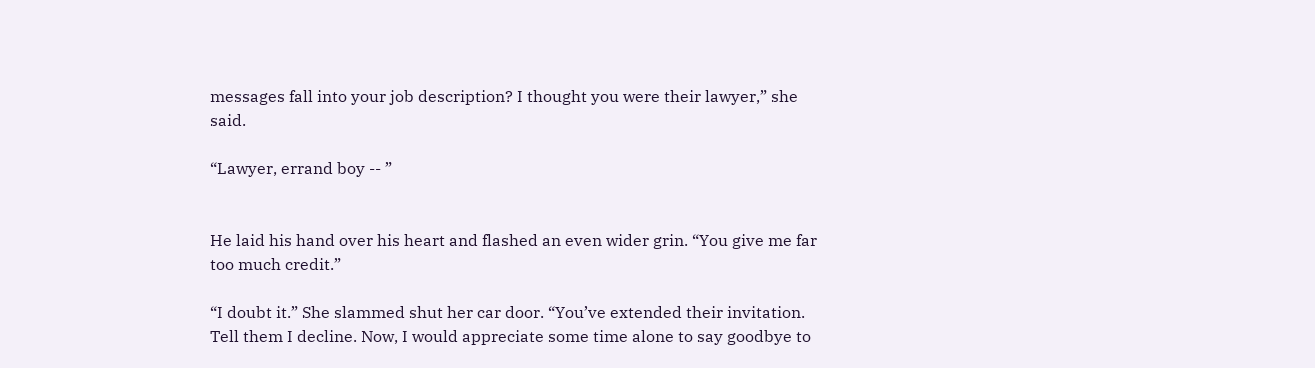messages fall into your job description? I thought you were their lawyer,” she said.

“Lawyer, errand boy -- ”


He laid his hand over his heart and flashed an even wider grin. “You give me far too much credit.”

“I doubt it.” She slammed shut her car door. “You’ve extended their invitation. Tell them I decline. Now, I would appreciate some time alone to say goodbye to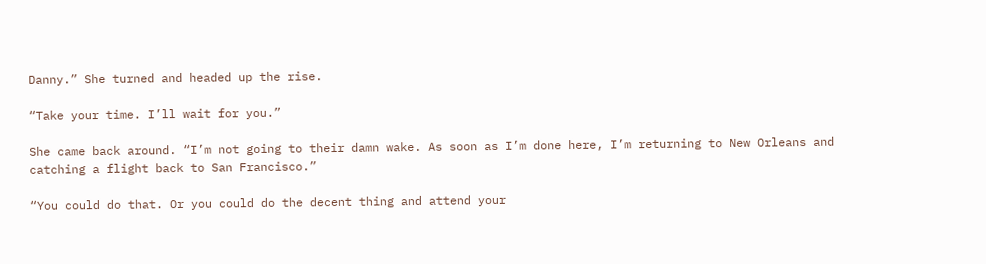Danny.” She turned and headed up the rise.

“Take your time. I’ll wait for you.”

She came back around. “I’m not going to their damn wake. As soon as I’m done here, I’m returning to New Orleans and catching a flight back to San Francisco.”

“You could do that. Or you could do the decent thing and attend your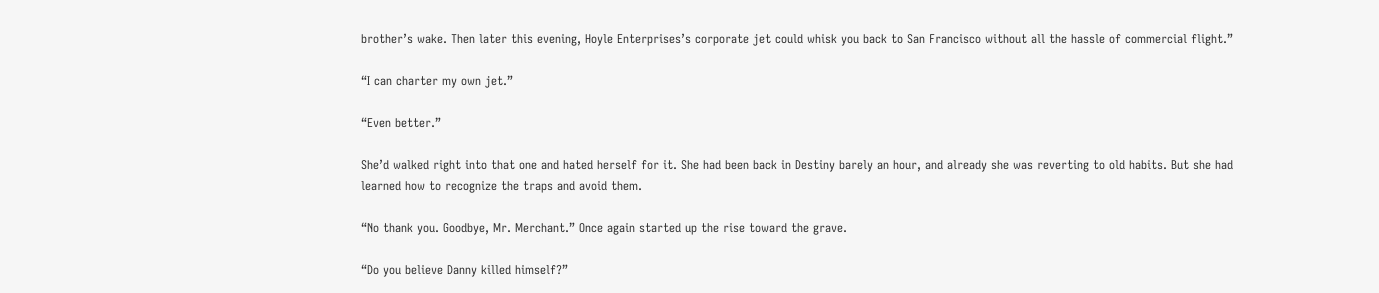brother’s wake. Then later this evening, Hoyle Enterprises’s corporate jet could whisk you back to San Francisco without all the hassle of commercial flight.”

“I can charter my own jet.”

“Even better.”

She’d walked right into that one and hated herself for it. She had been back in Destiny barely an hour, and already she was reverting to old habits. But she had learned how to recognize the traps and avoid them.

“No thank you. Goodbye, Mr. Merchant.” Once again started up the rise toward the grave.

“Do you believe Danny killed himself?”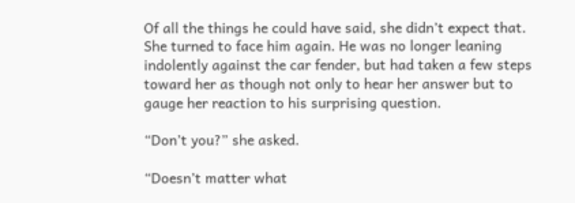Of all the things he could have said, she didn’t expect that. She turned to face him again. He was no longer leaning indolently against the car fender, but had taken a few steps toward her as though not only to hear her answer but to gauge her reaction to his surprising question.

“Don’t you?” she asked.

“Doesn’t matter what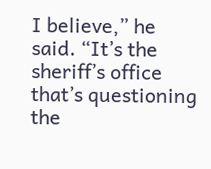I believe,” he said. “It’s the sheriff’s office that’s questioning the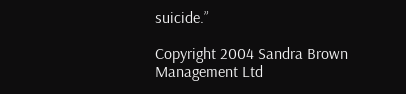suicide.”

Copyright 2004 Sandra Brown Management Ltd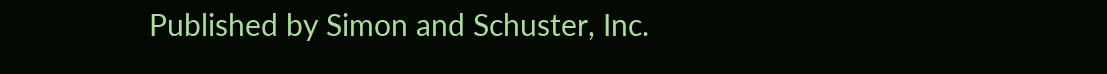Published by Simon and Schuster, Inc.